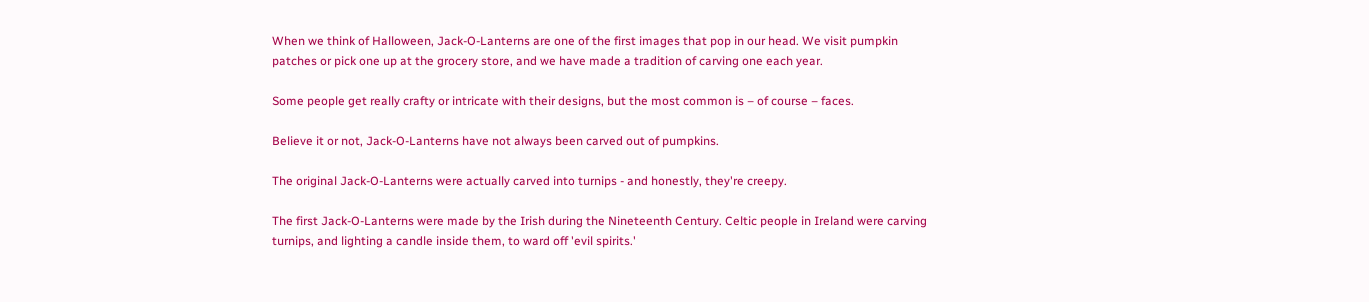When we think of Halloween, Jack-O-Lanterns are one of the first images that pop in our head. We visit pumpkin patches or pick one up at the grocery store, and we have made a tradition of carving one each year.

Some people get really crafty or intricate with their designs, but the most common is – of course – faces.

Believe it or not, Jack-O-Lanterns have not always been carved out of pumpkins.

The original Jack-O-Lanterns were actually carved into turnips - and honestly, they're creepy.

The first Jack-O-Lanterns were made by the Irish during the Nineteenth Century. Celtic people in Ireland were carving turnips, and lighting a candle inside them, to ward off 'evil spirits.'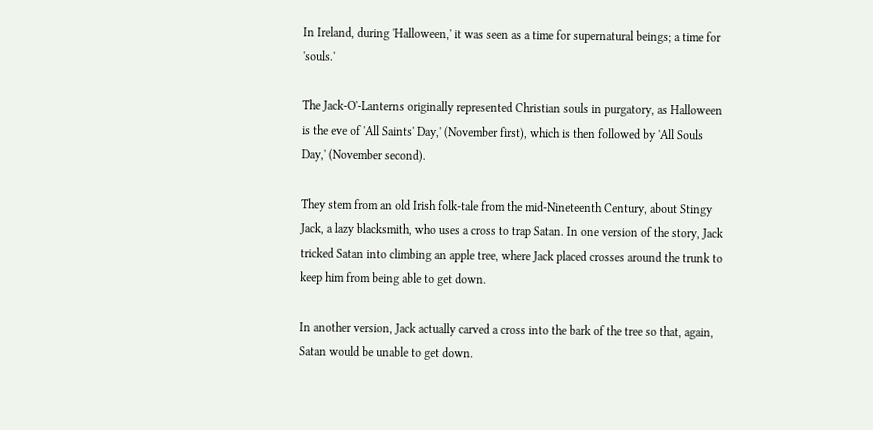In Ireland, during 'Halloween,' it was seen as a time for supernatural beings; a time for 'souls.'

The Jack-O'-Lanterns originally represented Christian souls in purgatory, as Halloween is the eve of 'All Saints' Day,' (November first), which is then followed by 'All Souls Day,' (November second).

They stem from an old Irish folk-tale from the mid-Nineteenth Century, about Stingy Jack, a lazy blacksmith, who uses a cross to trap Satan. In one version of the story, Jack tricked Satan into climbing an apple tree, where Jack placed crosses around the trunk to keep him from being able to get down.

In another version, Jack actually carved a cross into the bark of the tree so that, again, Satan would be unable to get down.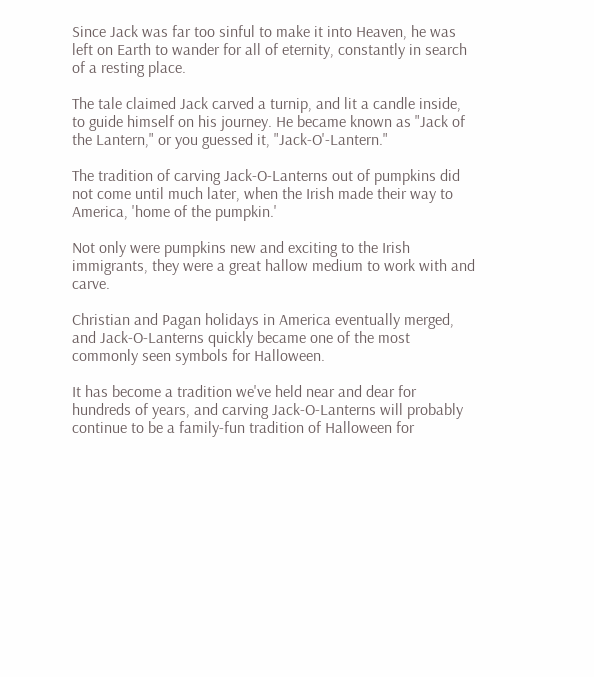Since Jack was far too sinful to make it into Heaven, he was left on Earth to wander for all of eternity, constantly in search of a resting place.

The tale claimed Jack carved a turnip, and lit a candle inside, to guide himself on his journey. He became known as "Jack of the Lantern," or you guessed it, "Jack-O'-Lantern."

The tradition of carving Jack-O-Lanterns out of pumpkins did not come until much later, when the Irish made their way to America, 'home of the pumpkin.'

Not only were pumpkins new and exciting to the Irish immigrants, they were a great hallow medium to work with and carve.

Christian and Pagan holidays in America eventually merged, and Jack-O-Lanterns quickly became one of the most commonly seen symbols for Halloween.

It has become a tradition we've held near and dear for hundreds of years, and carving Jack-O-Lanterns will probably continue to be a family-fun tradition of Halloween for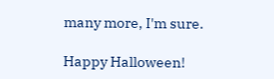many more, I'm sure.

Happy Halloween!